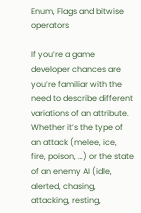Enum, Flags and bitwise operators

If you’re a game developer chances are you’re familiar with the need to describe different variations of an attribute. Whether it’s the type of an attack (melee, ice,  fire, poison, …) or the state of an enemy AI (idle, alerted, chasing, attacking, resting,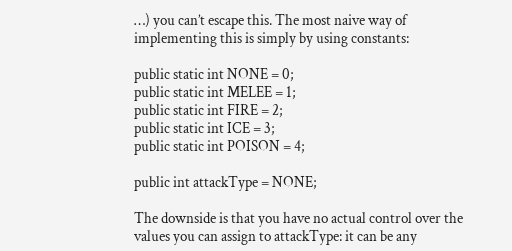…) you can’t escape this. The most naive way of implementing this is simply by using constants:

public static int NONE = 0;
public static int MELEE = 1;
public static int FIRE = 2;
public static int ICE = 3;
public static int POISON = 4;

public int attackType = NONE;

The downside is that you have no actual control over the values you can assign to attackType: it can be any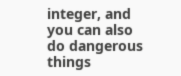integer, and you can also do dangerous things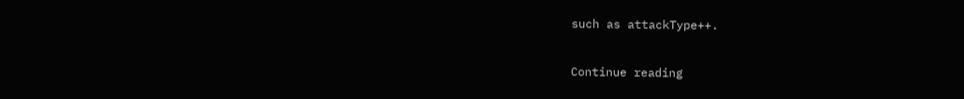such as attackType++.

Continue reading